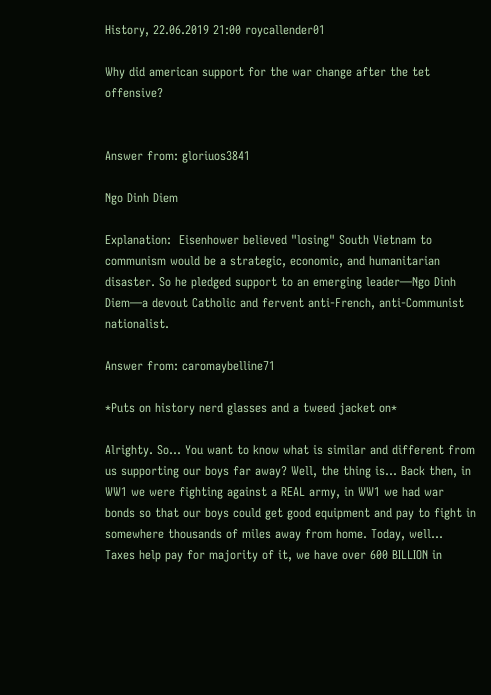History, 22.06.2019 21:00 roycallender01

Why did american support for the war change after the tet offensive?


Answer from: gloriuos3841

Ngo Dinh Diem

Explanation:  Eisenhower believed "losing" South Vietnam to communism would be a strategic, economic, and humanitarian disaster. So he pledged support to an emerging leader—Ngo Dinh Diem—a devout Catholic and fervent anti-French, anti-Communist nationalist.

Answer from: caromaybelline71

*Puts on history nerd glasses and a tweed jacket on*

Alrighty. So... You want to know what is similar and different from us supporting our boys far away? Well, the thing is... Back then, in WW1 we were fighting against a REAL army, in WW1 we had war bonds so that our boys could get good equipment and pay to fight in somewhere thousands of miles away from home. Today, well... Taxes help pay for majority of it, we have over 600 BILLION in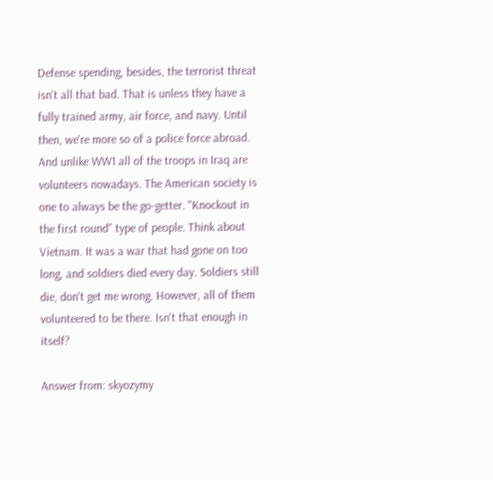Defense spending, besides, the terrorist threat isn't all that bad. That is unless they have a fully trained army, air force, and navy. Until then, we're more so of a police force abroad. And unlike WW1 all of the troops in Iraq are volunteers nowadays. The American society is one to always be the go-getter. "Knockout in the first round" type of people. Think about Vietnam. It was a war that had gone on too long, and soldiers died every day. Soldiers still die, don't get me wrong. However, all of them volunteered to be there. Isn't that enough in itself?

Answer from: skyozymy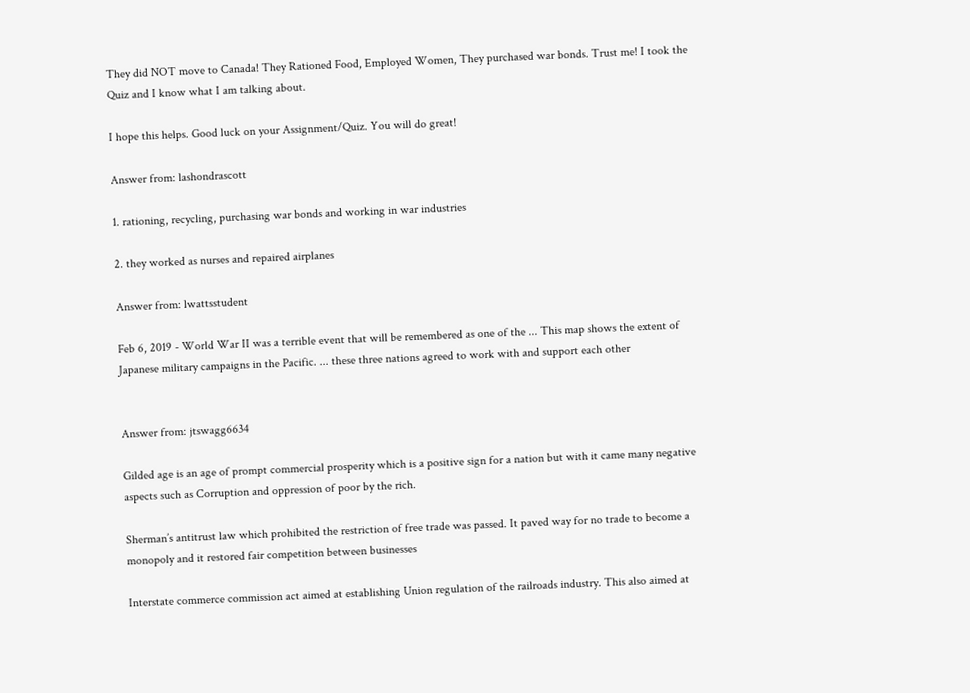They did NOT move to Canada! They Rationed Food, Employed Women, They purchased war bonds. Trust me! I took the Quiz and I know what I am talking about.

I hope this helps. Good luck on your Assignment/Quiz. You will do great!

Answer from: lashondrascott

1. rationing, recycling, purchasing war bonds and working in war industries

2. they worked as nurses and repaired airplanes

Answer from: lwattsstudent

Feb 6, 2019 - World War II was a terrible event that will be remembered as one of the ... This map shows the extent of Japanese military campaigns in the Pacific. ... these three nations agreed to work with and support each other


Answer from: jtswagg6634

Gilded age is an age of prompt commercial prosperity which is a positive sign for a nation but with it came many negative aspects such as Corruption and oppression of poor by the rich.

Sherman’s antitrust law which prohibited the restriction of free trade was passed. It paved way for no trade to become a monopoly and it restored fair competition between businesses

Interstate commerce commission act aimed at establishing Union regulation of the railroads industry. This also aimed at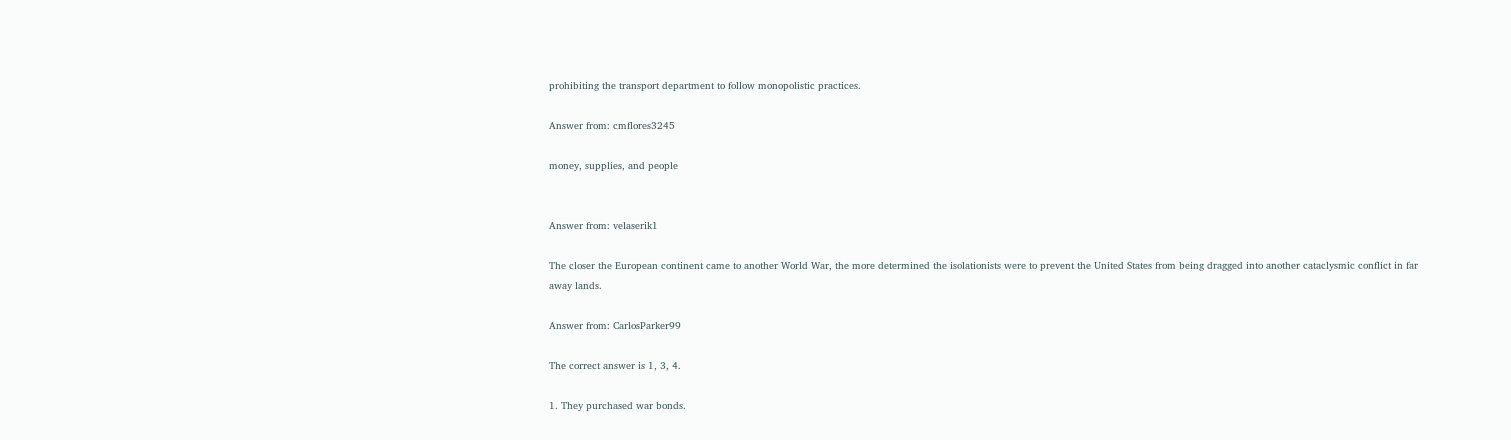prohibiting the transport department to follow monopolistic practices.

Answer from: cmflores3245

money, supplies, and people


Answer from: velaserik1

The closer the European continent came to another World War, the more determined the isolationists were to prevent the United States from being dragged into another cataclysmic conflict in far away lands.

Answer from: CarlosParker99

The correct answer is 1, 3, 4.

1. They purchased war bonds.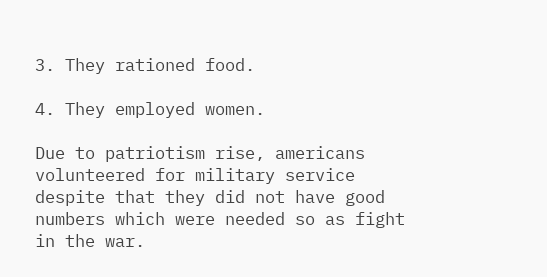3. They rationed food.

4. They employed women.

Due to patriotism rise, americans volunteered for military service despite that they did not have good numbers which were needed so as fight in the war.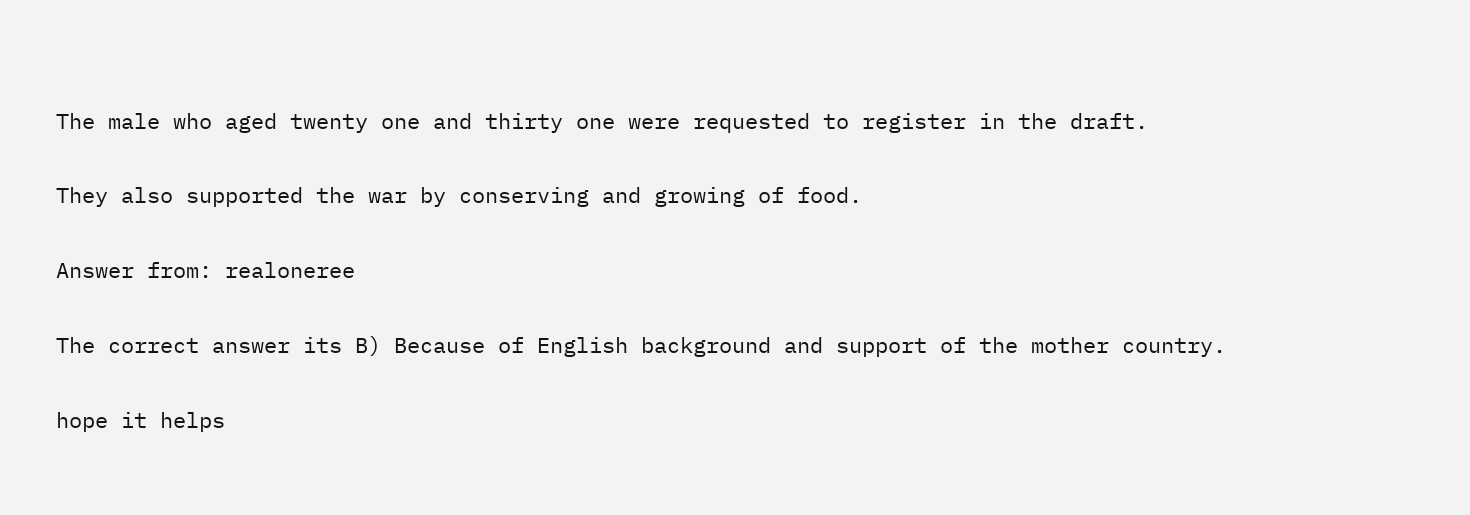The male who aged twenty one and thirty one were requested to register in the draft.

They also supported the war by conserving and growing of food.

Answer from: realoneree

The correct answer its B) Because of English background and support of the mother country.

hope it helps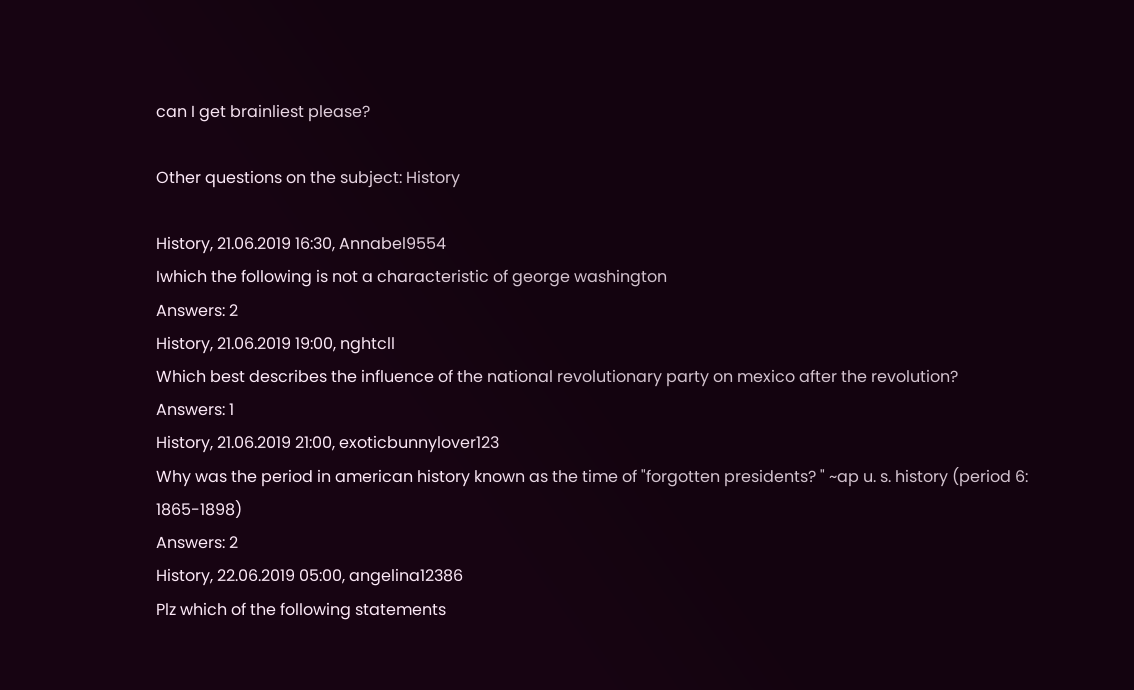can I get brainliest please?

Other questions on the subject: History

History, 21.06.2019 16:30, Annabel9554
Iwhich the following is not a characteristic of george washington
Answers: 2
History, 21.06.2019 19:00, nghtcll
Which best describes the influence of the national revolutionary party on mexico after the revolution?
Answers: 1
History, 21.06.2019 21:00, exoticbunnylover123
Why was the period in american history known as the time of "forgotten presidents? " ~ap u. s. history (period 6: 1865-1898)
Answers: 2
History, 22.06.2019 05:00, angelina12386
Plz which of the following statements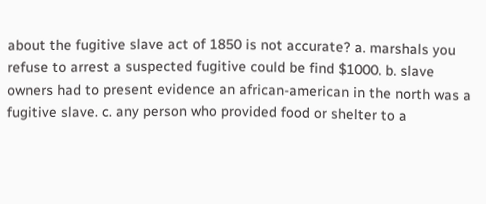about the fugitive slave act of 1850 is not accurate? a. marshals you refuse to arrest a suspected fugitive could be find $1000. b. slave owners had to present evidence an african-american in the north was a fugitive slave. c. any person who provided food or shelter to a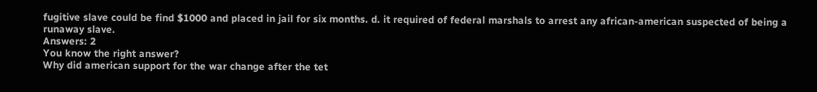fugitive slave could be find $1000 and placed in jail for six months. d. it required of federal marshals to arrest any african-american suspected of being a runaway slave.
Answers: 2
You know the right answer?
Why did american support for the war change after the tet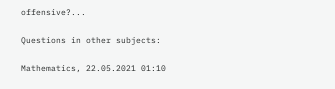offensive?...

Questions in other subjects:

Mathematics, 22.05.2021 01:10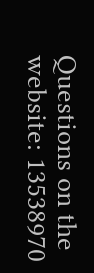Questions on the website: 13538970